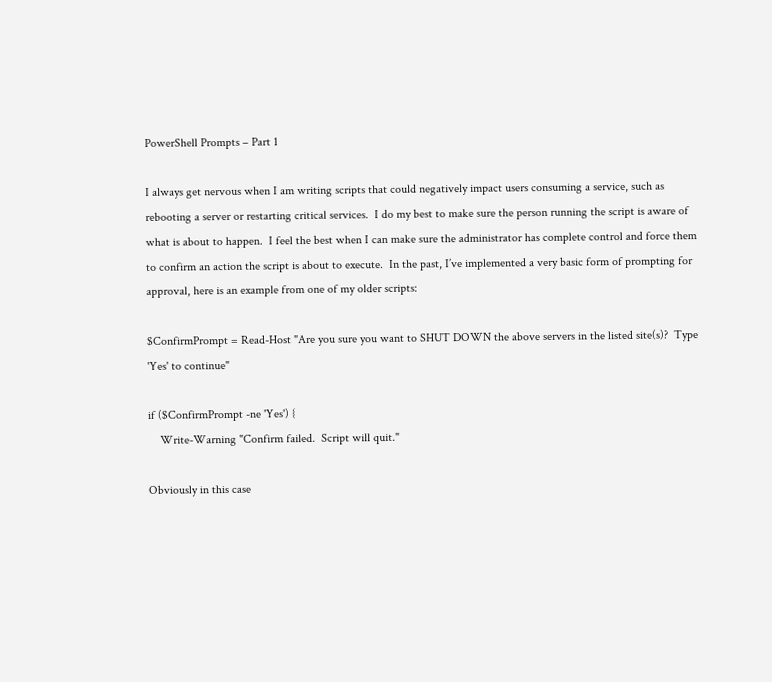PowerShell Prompts – Part 1

I always get nervous when I am writing scripts that could negatively impact users consuming a service, such as rebooting a server or restarting critical services.  I do my best to make sure the person running the script is aware of what is about to happen.  I feel the best when I can make sure the administrator has complete control and force them to confirm an action the script is about to execute.  In the past, I’ve implemented a very basic form of prompting for approval, here is an example from one of my older scripts:

$ConfirmPrompt = Read-Host "Are you sure you want to SHUT DOWN the above servers in the listed site(s)?  Type 'Yes' to continue"

if ($ConfirmPrompt -ne 'Yes') {
    Write-Warning "Confirm failed.  Script will quit."

Obviously in this case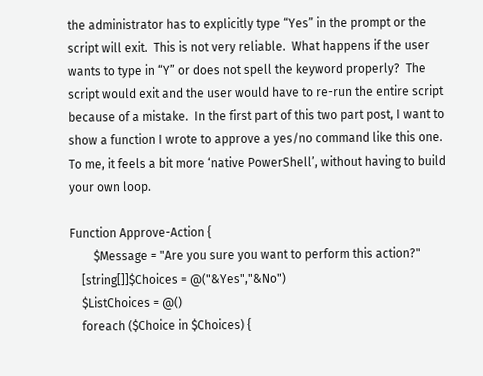the administrator has to explicitly type “Yes” in the prompt or the script will exit.  This is not very reliable.  What happens if the user wants to type in “Y” or does not spell the keyword properly?  The script would exit and the user would have to re-run the entire script because of a mistake.  In the first part of this two part post, I want to show a function I wrote to approve a yes/no command like this one.  To me, it feels a bit more ‘native PowerShell’, without having to build your own loop.

Function Approve-Action {
        $Message = "Are you sure you want to perform this action?"
    [string[]]$Choices = @("&Yes","&No")
    $ListChoices = @()
    foreach ($Choice in $Choices) {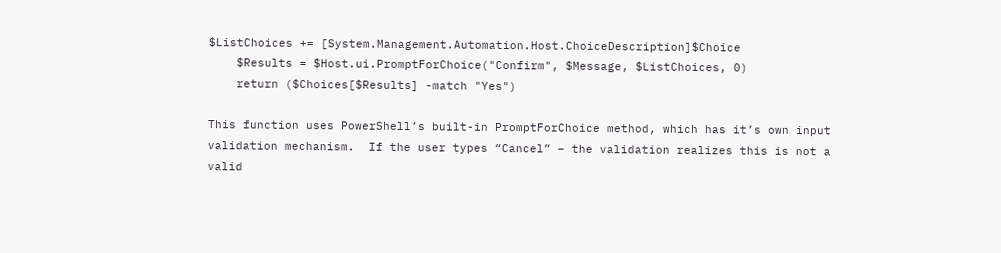$ListChoices += [System.Management.Automation.Host.ChoiceDescription]$Choice
    $Results = $Host.ui.PromptForChoice("Confirm", $Message, $ListChoices, 0)
    return ($Choices[$Results] -match "Yes")

This function uses PowerShell’s built-in PromptForChoice method, which has it’s own input validation mechanism.  If the user types “Cancel” – the validation realizes this is not a valid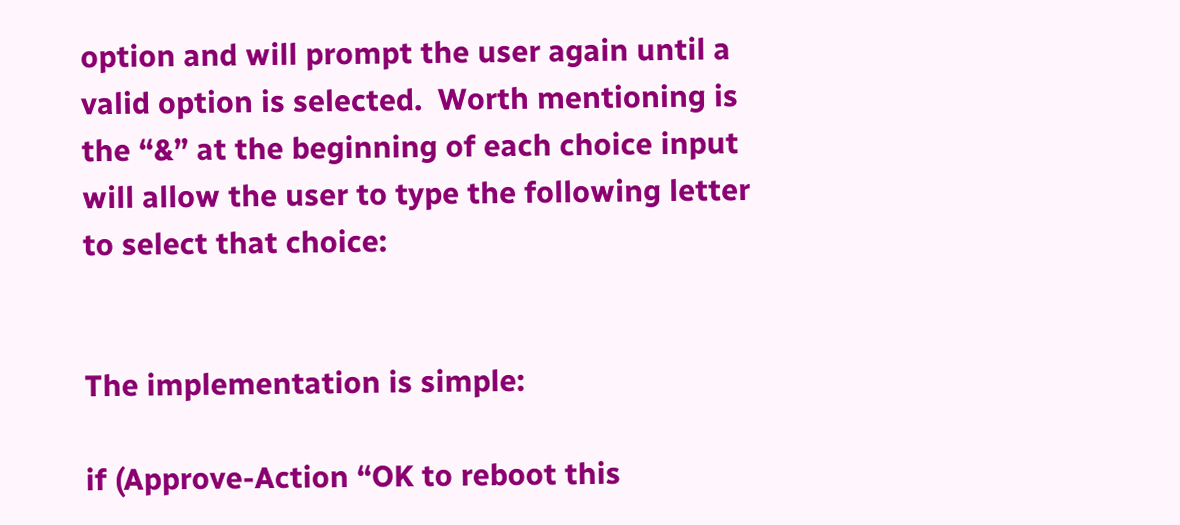option and will prompt the user again until a valid option is selected.  Worth mentioning is the “&” at the beginning of each choice input will allow the user to type the following letter to select that choice:


The implementation is simple:

if (Approve-Action “OK to reboot this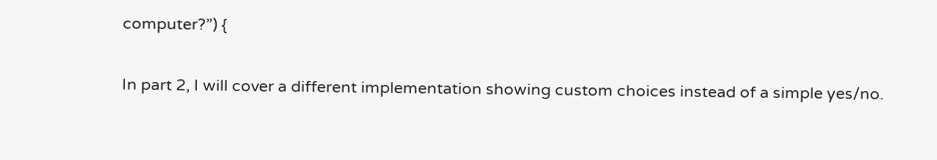computer?”) {

In part 2, I will cover a different implementation showing custom choices instead of a simple yes/no.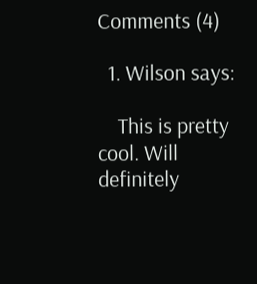Comments (4)

  1. Wilson says:

    This is pretty cool. Will definitely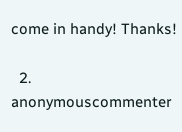come in handy! Thanks!

  2. anonymouscommenter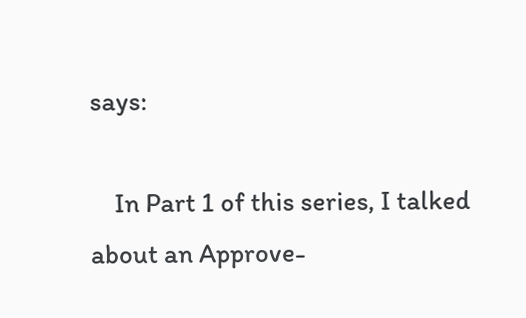says:

    In Part 1 of this series, I talked about an Approve-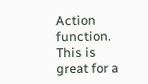Action function. This is great for a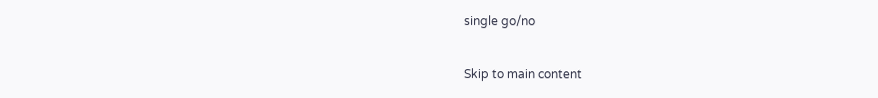single go/no

Skip to main content